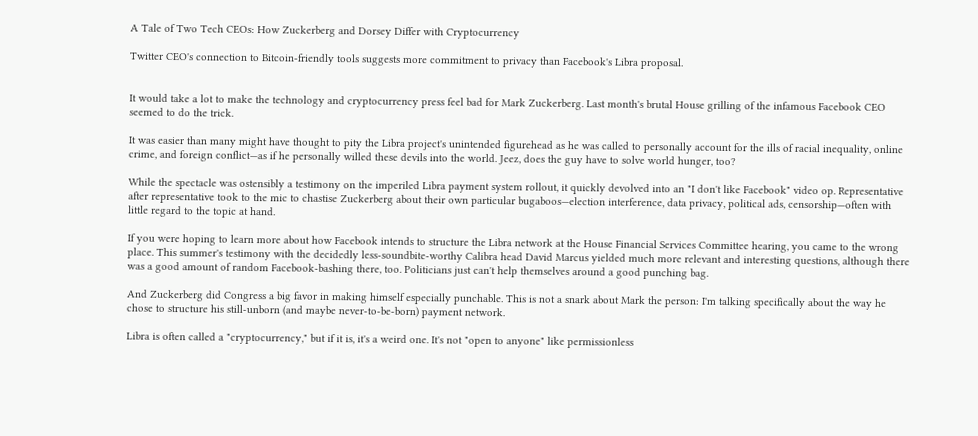A Tale of Two Tech CEOs: How Zuckerberg and Dorsey Differ with Cryptocurrency

Twitter CEO's connection to Bitcoin-friendly tools suggests more commitment to privacy than Facebook's Libra proposal.


It would take a lot to make the technology and cryptocurrency press feel bad for Mark Zuckerberg. Last month's brutal House grilling of the infamous Facebook CEO seemed to do the trick.

It was easier than many might have thought to pity the Libra project's unintended figurehead as he was called to personally account for the ills of racial inequality, online crime, and foreign conflict—as if he personally willed these devils into the world. Jeez, does the guy have to solve world hunger, too?

While the spectacle was ostensibly a testimony on the imperiled Libra payment system rollout, it quickly devolved into an "I don't like Facebook" video op. Representative after representative took to the mic to chastise Zuckerberg about their own particular bugaboos—election interference, data privacy, political ads, censorship—often with little regard to the topic at hand.

If you were hoping to learn more about how Facebook intends to structure the Libra network at the House Financial Services Committee hearing, you came to the wrong place. This summer's testimony with the decidedly less-soundbite-worthy Calibra head David Marcus yielded much more relevant and interesting questions, although there was a good amount of random Facebook-bashing there, too. Politicians just can't help themselves around a good punching bag.

And Zuckerberg did Congress a big favor in making himself especially punchable. This is not a snark about Mark the person: I'm talking specifically about the way he chose to structure his still-unborn (and maybe never-to-be-born) payment network.

Libra is often called a "cryptocurrency," but if it is, it's a weird one. It's not "open to anyone" like permissionless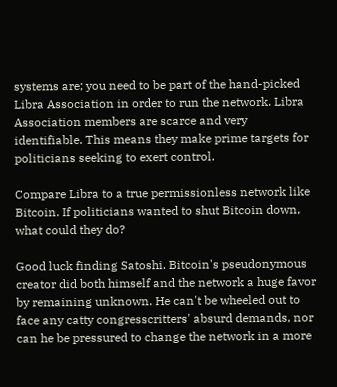systems are; you need to be part of the hand-picked Libra Association in order to run the network. Libra Association members are scarce and very identifiable. This means they make prime targets for politicians seeking to exert control.

Compare Libra to a true permissionless network like Bitcoin. If politicians wanted to shut Bitcoin down, what could they do?

Good luck finding Satoshi. Bitcoin's pseudonymous creator did both himself and the network a huge favor by remaining unknown. He can't be wheeled out to face any catty congresscritters' absurd demands, nor can he be pressured to change the network in a more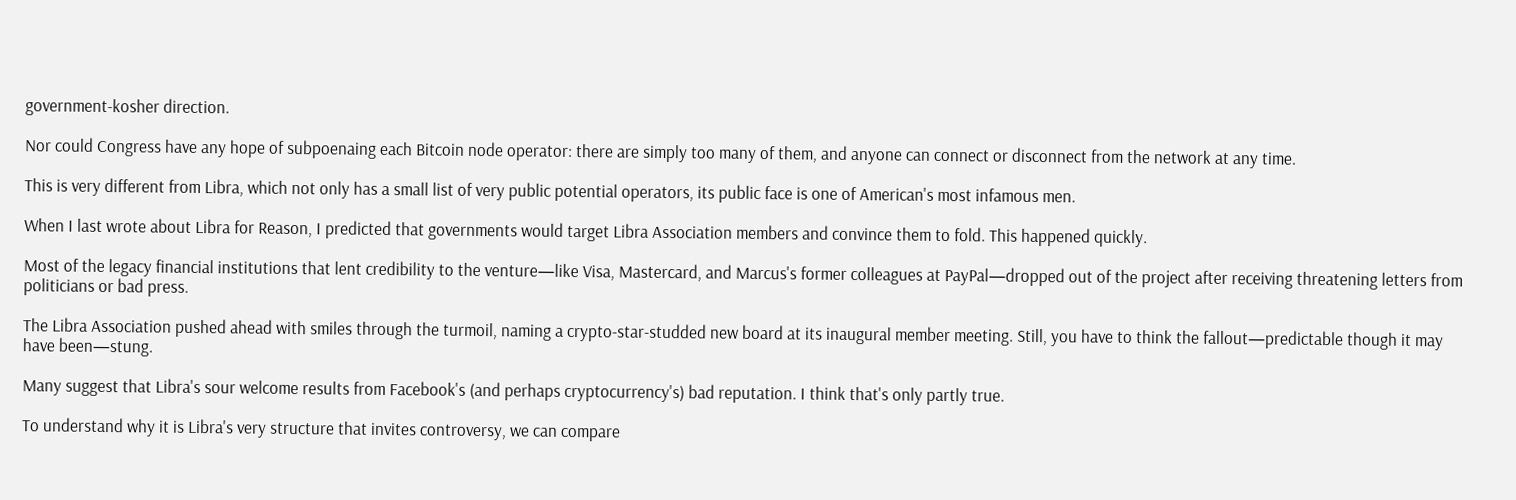government-kosher direction.

Nor could Congress have any hope of subpoenaing each Bitcoin node operator: there are simply too many of them, and anyone can connect or disconnect from the network at any time.

This is very different from Libra, which not only has a small list of very public potential operators, its public face is one of American's most infamous men.

When I last wrote about Libra for Reason, I predicted that governments would target Libra Association members and convince them to fold. This happened quickly.

Most of the legacy financial institutions that lent credibility to the venture—like Visa, Mastercard, and Marcus's former colleagues at PayPal—dropped out of the project after receiving threatening letters from politicians or bad press.

The Libra Association pushed ahead with smiles through the turmoil, naming a crypto-star-studded new board at its inaugural member meeting. Still, you have to think the fallout—predictable though it may have been—stung.

Many suggest that Libra's sour welcome results from Facebook's (and perhaps cryptocurrency's) bad reputation. I think that's only partly true.

To understand why it is Libra's very structure that invites controversy, we can compare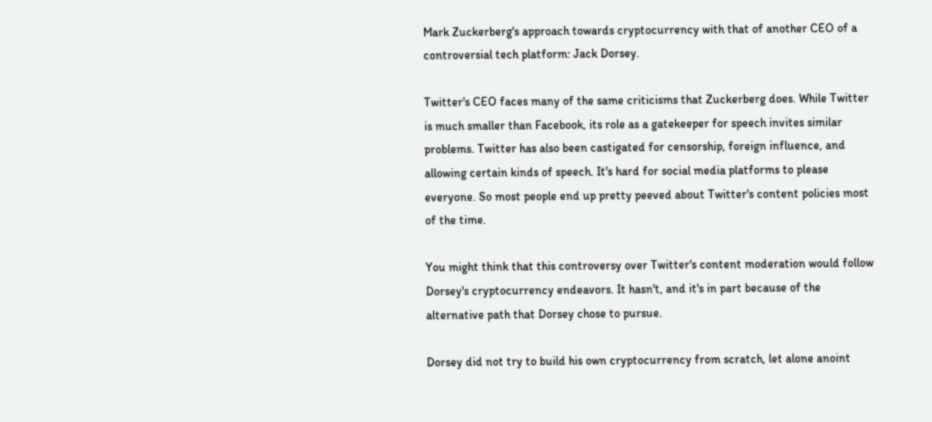Mark Zuckerberg's approach towards cryptocurrency with that of another CEO of a controversial tech platform: Jack Dorsey.

Twitter's CEO faces many of the same criticisms that Zuckerberg does. While Twitter is much smaller than Facebook, its role as a gatekeeper for speech invites similar problems. Twitter has also been castigated for censorship, foreign influence, and allowing certain kinds of speech. It's hard for social media platforms to please everyone. So most people end up pretty peeved about Twitter's content policies most of the time.

You might think that this controversy over Twitter's content moderation would follow Dorsey's cryptocurrency endeavors. It hasn't, and it's in part because of the alternative path that Dorsey chose to pursue.

Dorsey did not try to build his own cryptocurrency from scratch, let alone anoint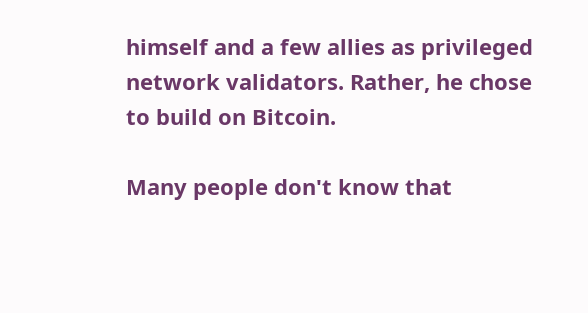himself and a few allies as privileged network validators. Rather, he chose to build on Bitcoin.

Many people don't know that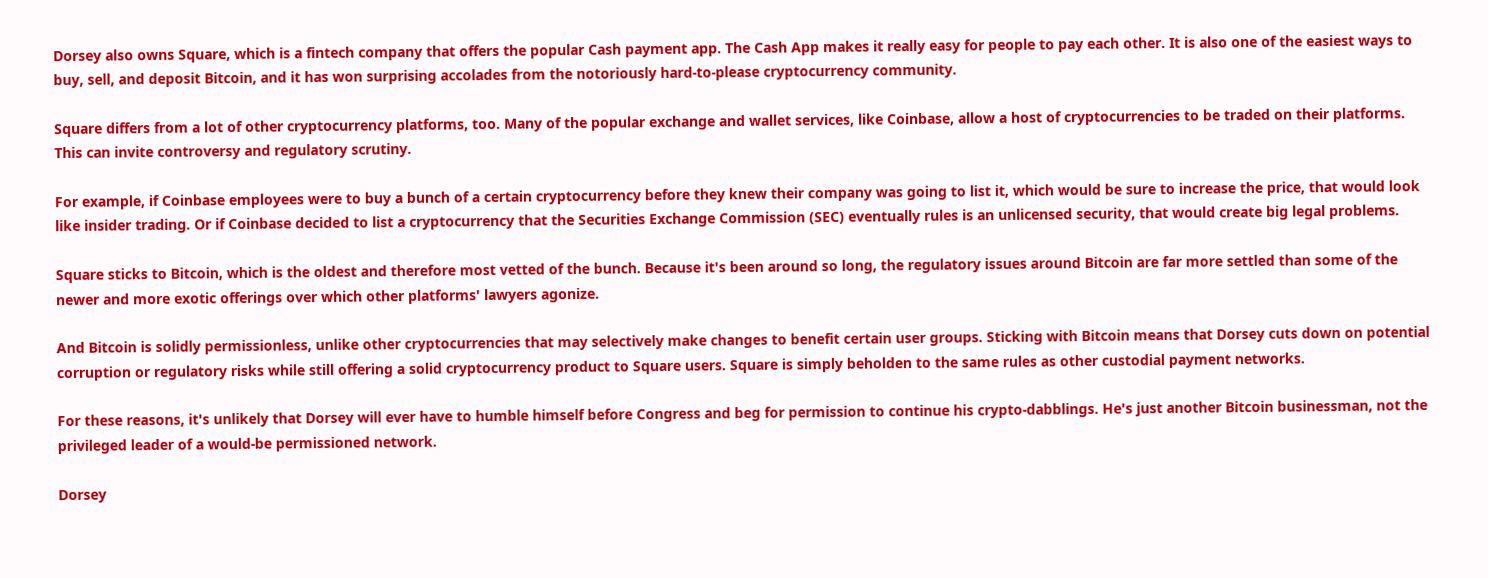Dorsey also owns Square, which is a fintech company that offers the popular Cash payment app. The Cash App makes it really easy for people to pay each other. It is also one of the easiest ways to buy, sell, and deposit Bitcoin, and it has won surprising accolades from the notoriously hard-to-please cryptocurrency community.

Square differs from a lot of other cryptocurrency platforms, too. Many of the popular exchange and wallet services, like Coinbase, allow a host of cryptocurrencies to be traded on their platforms. This can invite controversy and regulatory scrutiny.

For example, if Coinbase employees were to buy a bunch of a certain cryptocurrency before they knew their company was going to list it, which would be sure to increase the price, that would look like insider trading. Or if Coinbase decided to list a cryptocurrency that the Securities Exchange Commission (SEC) eventually rules is an unlicensed security, that would create big legal problems.

Square sticks to Bitcoin, which is the oldest and therefore most vetted of the bunch. Because it's been around so long, the regulatory issues around Bitcoin are far more settled than some of the newer and more exotic offerings over which other platforms' lawyers agonize.

And Bitcoin is solidly permissionless, unlike other cryptocurrencies that may selectively make changes to benefit certain user groups. Sticking with Bitcoin means that Dorsey cuts down on potential corruption or regulatory risks while still offering a solid cryptocurrency product to Square users. Square is simply beholden to the same rules as other custodial payment networks.

For these reasons, it's unlikely that Dorsey will ever have to humble himself before Congress and beg for permission to continue his crypto-dabblings. He's just another Bitcoin businessman, not the privileged leader of a would-be permissioned network.

Dorsey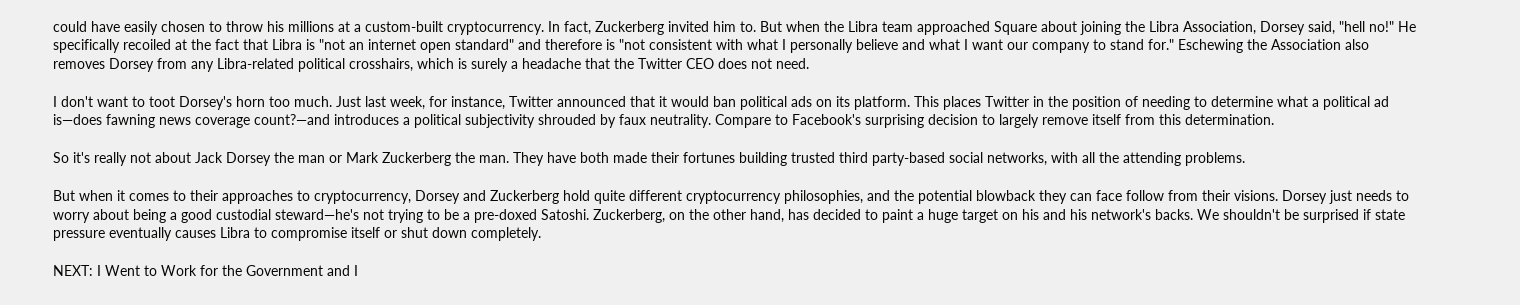could have easily chosen to throw his millions at a custom-built cryptocurrency. In fact, Zuckerberg invited him to. But when the Libra team approached Square about joining the Libra Association, Dorsey said, "hell no!" He specifically recoiled at the fact that Libra is "not an internet open standard" and therefore is "not consistent with what I personally believe and what I want our company to stand for." Eschewing the Association also removes Dorsey from any Libra-related political crosshairs, which is surely a headache that the Twitter CEO does not need.

I don't want to toot Dorsey's horn too much. Just last week, for instance, Twitter announced that it would ban political ads on its platform. This places Twitter in the position of needing to determine what a political ad is—does fawning news coverage count?—and introduces a political subjectivity shrouded by faux neutrality. Compare to Facebook's surprising decision to largely remove itself from this determination.

So it's really not about Jack Dorsey the man or Mark Zuckerberg the man. They have both made their fortunes building trusted third party-based social networks, with all the attending problems.

But when it comes to their approaches to cryptocurrency, Dorsey and Zuckerberg hold quite different cryptocurrency philosophies, and the potential blowback they can face follow from their visions. Dorsey just needs to worry about being a good custodial steward—he's not trying to be a pre-doxed Satoshi. Zuckerberg, on the other hand, has decided to paint a huge target on his and his network's backs. We shouldn't be surprised if state pressure eventually causes Libra to compromise itself or shut down completely.

NEXT: I Went to Work for the Government and I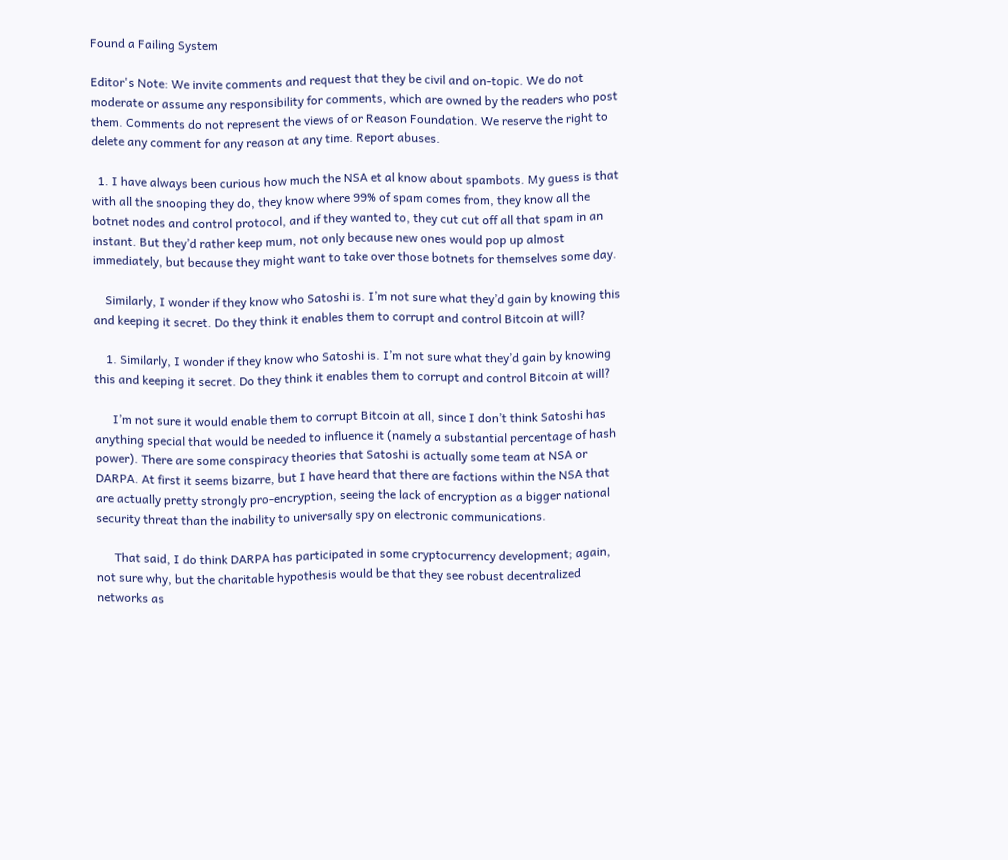Found a Failing System

Editor's Note: We invite comments and request that they be civil and on-topic. We do not moderate or assume any responsibility for comments, which are owned by the readers who post them. Comments do not represent the views of or Reason Foundation. We reserve the right to delete any comment for any reason at any time. Report abuses.

  1. I have always been curious how much the NSA et al know about spambots. My guess is that with all the snooping they do, they know where 99% of spam comes from, they know all the botnet nodes and control protocol, and if they wanted to, they cut cut off all that spam in an instant. But they’d rather keep mum, not only because new ones would pop up almost immediately, but because they might want to take over those botnets for themselves some day.

    Similarly, I wonder if they know who Satoshi is. I’m not sure what they’d gain by knowing this and keeping it secret. Do they think it enables them to corrupt and control Bitcoin at will?

    1. Similarly, I wonder if they know who Satoshi is. I’m not sure what they’d gain by knowing this and keeping it secret. Do they think it enables them to corrupt and control Bitcoin at will?

      I’m not sure it would enable them to corrupt Bitcoin at all, since I don’t think Satoshi has anything special that would be needed to influence it (namely a substantial percentage of hash power). There are some conspiracy theories that Satoshi is actually some team at NSA or DARPA. At first it seems bizarre, but I have heard that there are factions within the NSA that are actually pretty strongly pro-encryption, seeing the lack of encryption as a bigger national security threat than the inability to universally spy on electronic communications.

      That said, I do think DARPA has participated in some cryptocurrency development; again, not sure why, but the charitable hypothesis would be that they see robust decentralized networks as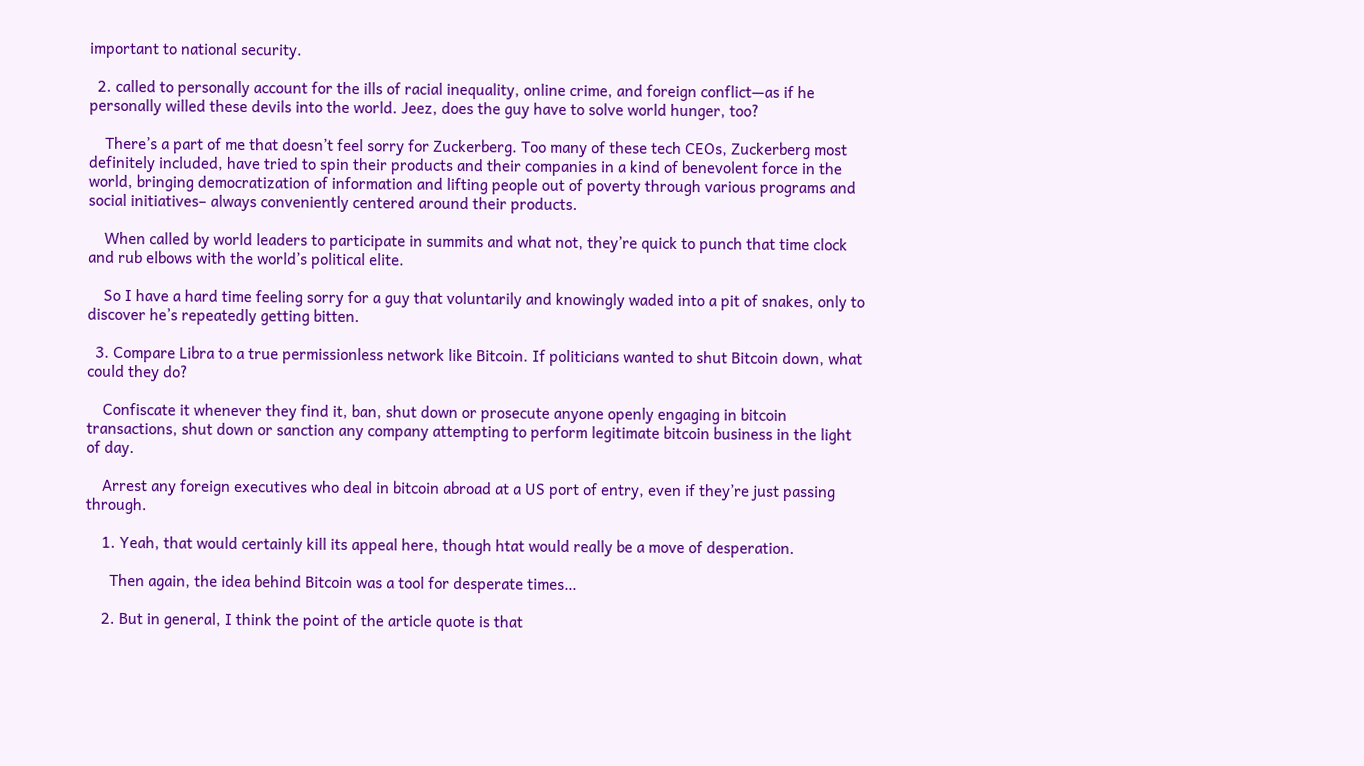important to national security.

  2. called to personally account for the ills of racial inequality, online crime, and foreign conflict—as if he personally willed these devils into the world. Jeez, does the guy have to solve world hunger, too?

    There’s a part of me that doesn’t feel sorry for Zuckerberg. Too many of these tech CEOs, Zuckerberg most definitely included, have tried to spin their products and their companies in a kind of benevolent force in the world, bringing democratization of information and lifting people out of poverty through various programs and social initiatives– always conveniently centered around their products.

    When called by world leaders to participate in summits and what not, they’re quick to punch that time clock and rub elbows with the world’s political elite.

    So I have a hard time feeling sorry for a guy that voluntarily and knowingly waded into a pit of snakes, only to discover he’s repeatedly getting bitten.

  3. Compare Libra to a true permissionless network like Bitcoin. If politicians wanted to shut Bitcoin down, what could they do?

    Confiscate it whenever they find it, ban, shut down or prosecute anyone openly engaging in bitcoin transactions, shut down or sanction any company attempting to perform legitimate bitcoin business in the light of day.

    Arrest any foreign executives who deal in bitcoin abroad at a US port of entry, even if they’re just passing through.

    1. Yeah, that would certainly kill its appeal here, though htat would really be a move of desperation.

      Then again, the idea behind Bitcoin was a tool for desperate times…

    2. But in general, I think the point of the article quote is that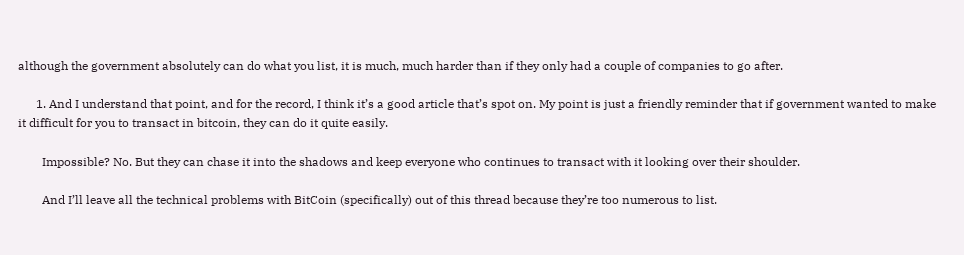although the government absolutely can do what you list, it is much, much harder than if they only had a couple of companies to go after.

      1. And I understand that point, and for the record, I think it’s a good article that’s spot on. My point is just a friendly reminder that if government wanted to make it difficult for you to transact in bitcoin, they can do it quite easily.

        Impossible? No. But they can chase it into the shadows and keep everyone who continues to transact with it looking over their shoulder.

        And I’ll leave all the technical problems with BitCoin (specifically) out of this thread because they’re too numerous to list.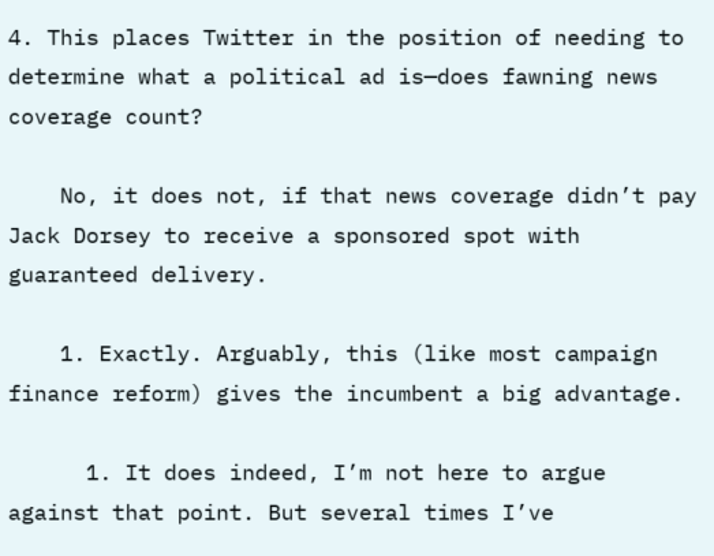4. This places Twitter in the position of needing to determine what a political ad is—does fawning news coverage count?

    No, it does not, if that news coverage didn’t pay Jack Dorsey to receive a sponsored spot with guaranteed delivery.

    1. Exactly. Arguably, this (like most campaign finance reform) gives the incumbent a big advantage.

      1. It does indeed, I’m not here to argue against that point. But several times I’ve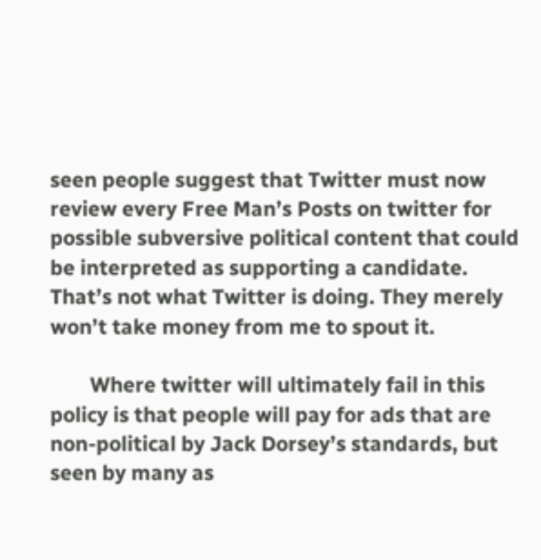seen people suggest that Twitter must now review every Free Man’s Posts on twitter for possible subversive political content that could be interpreted as supporting a candidate. That’s not what Twitter is doing. They merely won’t take money from me to spout it.

        Where twitter will ultimately fail in this policy is that people will pay for ads that are non-political by Jack Dorsey’s standards, but seen by many as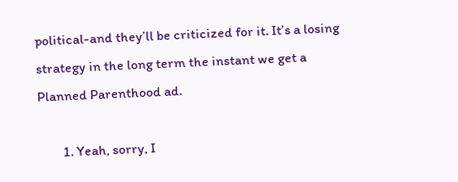political-and they’ll be criticized for it. It’s a losing strategy in the long term the instant we get a Planned Parenthood ad.

        1. Yeah, sorry, I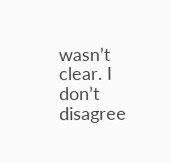wasn’t clear. I don’t disagree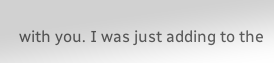with you. I was just adding to the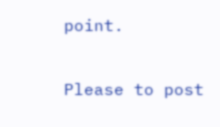point.

Please to post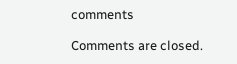comments

Comments are closed.